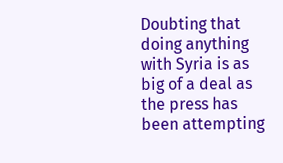Doubting that doing anything with Syria is as big of a deal as the press has been attempting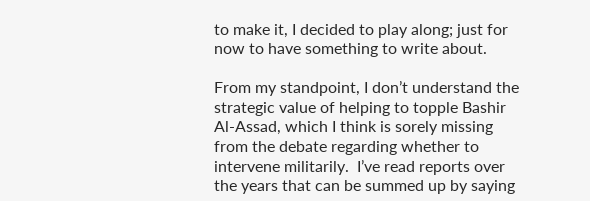to make it, I decided to play along; just for now to have something to write about.

From my standpoint, I don’t understand the strategic value of helping to topple Bashir Al-Assad, which I think is sorely missing from the debate regarding whether to intervene militarily.  I’ve read reports over the years that can be summed up by saying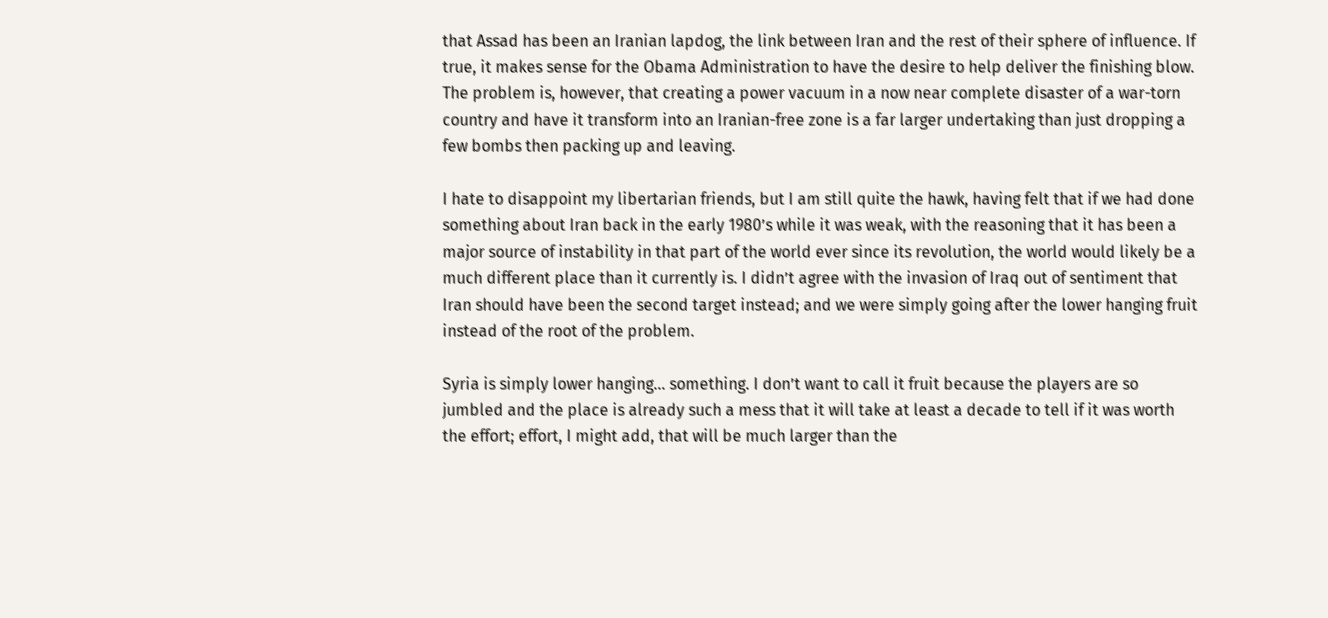that Assad has been an Iranian lapdog, the link between Iran and the rest of their sphere of influence. If true, it makes sense for the Obama Administration to have the desire to help deliver the finishing blow. The problem is, however, that creating a power vacuum in a now near complete disaster of a war-torn country and have it transform into an Iranian-free zone is a far larger undertaking than just dropping a few bombs then packing up and leaving.

I hate to disappoint my libertarian friends, but I am still quite the hawk, having felt that if we had done something about Iran back in the early 1980’s while it was weak, with the reasoning that it has been a major source of instability in that part of the world ever since its revolution, the world would likely be a much different place than it currently is. I didn’t agree with the invasion of Iraq out of sentiment that Iran should have been the second target instead; and we were simply going after the lower hanging fruit instead of the root of the problem.

Syria is simply lower hanging… something. I don’t want to call it fruit because the players are so jumbled and the place is already such a mess that it will take at least a decade to tell if it was worth the effort; effort, I might add, that will be much larger than the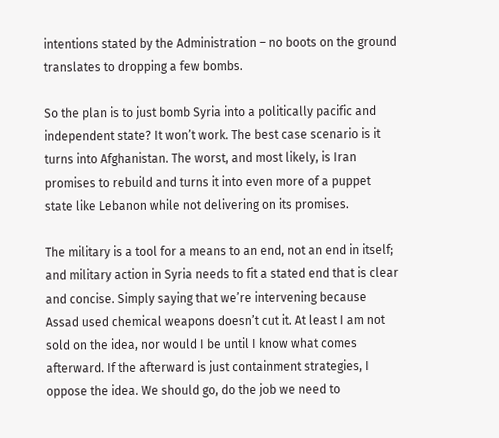intentions stated by the Administration – no boots on the ground translates to dropping a few bombs.

So the plan is to just bomb Syria into a politically pacific and independent state? It won’t work. The best case scenario is it turns into Afghanistan. The worst, and most likely, is Iran promises to rebuild and turns it into even more of a puppet state like Lebanon while not delivering on its promises.

The military is a tool for a means to an end, not an end in itself; and military action in Syria needs to fit a stated end that is clear and concise. Simply saying that we’re intervening because Assad used chemical weapons doesn’t cut it. At least I am not sold on the idea, nor would I be until I know what comes afterward. If the afterward is just containment strategies, I oppose the idea. We should go, do the job we need to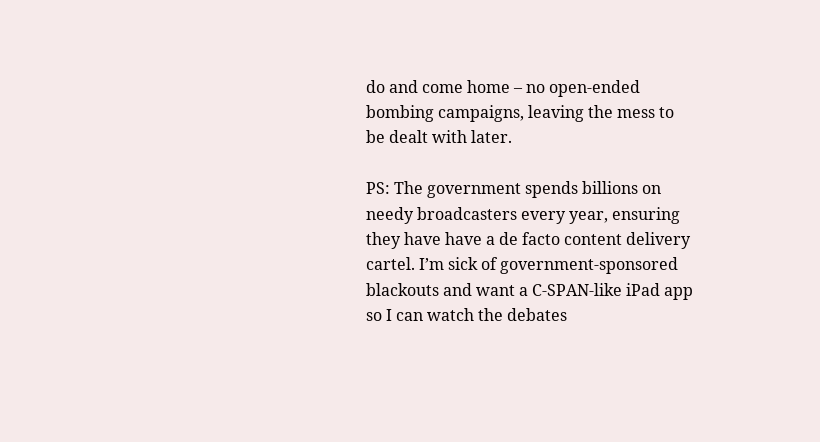do and come home – no open-ended bombing campaigns, leaving the mess to be dealt with later.

PS: The government spends billions on needy broadcasters every year, ensuring they have have a de facto content delivery cartel. I’m sick of government-sponsored blackouts and want a C-SPAN-like iPad app so I can watch the debates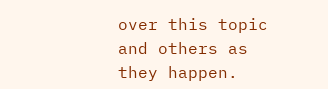over this topic and others as they happen.